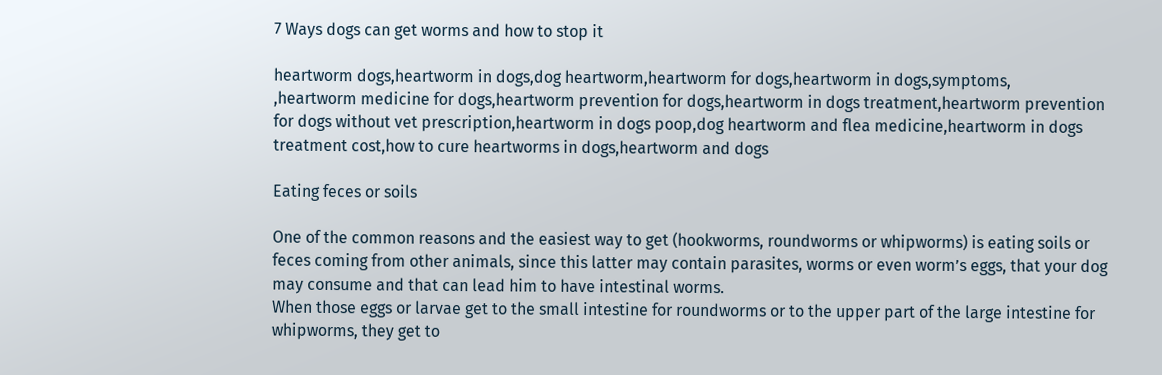7 Ways dogs can get worms and how to stop it

heartworm dogs,heartworm in dogs,dog heartworm,heartworm for dogs,heartworm in dogs,symptoms,
,heartworm medicine for dogs,heartworm prevention for dogs,heartworm in dogs treatment,heartworm prevention for dogs without vet prescription,heartworm in dogs poop,dog heartworm and flea medicine,heartworm in dogs treatment cost,how to cure heartworms in dogs,heartworm and dogs

Eating feces or soils

One of the common reasons and the easiest way to get (hookworms, roundworms or whipworms) is eating soils or feces coming from other animals, since this latter may contain parasites, worms or even worm’s eggs, that your dog may consume and that can lead him to have intestinal worms.
When those eggs or larvae get to the small intestine for roundworms or to the upper part of the large intestine for whipworms, they get to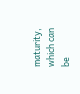maturity, which can be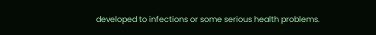developed to infections or some serious health problems.